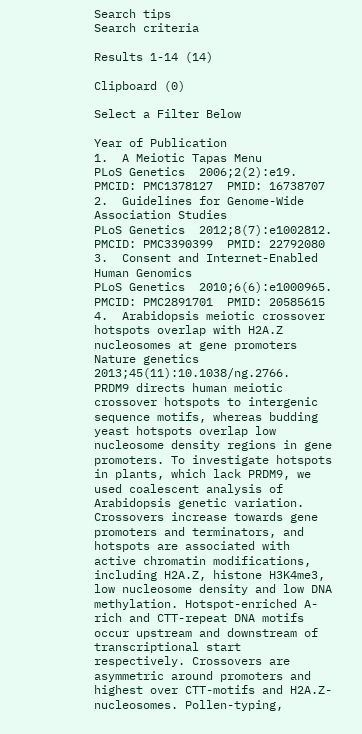Search tips
Search criteria

Results 1-14 (14)

Clipboard (0)

Select a Filter Below

Year of Publication
1.  A Meiotic Tapas Menu
PLoS Genetics  2006;2(2):e19.
PMCID: PMC1378127  PMID: 16738707
2.  Guidelines for Genome-Wide Association Studies
PLoS Genetics  2012;8(7):e1002812.
PMCID: PMC3390399  PMID: 22792080
3.  Consent and Internet-Enabled Human Genomics
PLoS Genetics  2010;6(6):e1000965.
PMCID: PMC2891701  PMID: 20585615
4.  Arabidopsis meiotic crossover hotspots overlap with H2A.Z nucleosomes at gene promoters
Nature genetics  2013;45(11):10.1038/ng.2766.
PRDM9 directs human meiotic crossover hotspots to intergenic sequence motifs, whereas budding yeast hotspots overlap low nucleosome density regions in gene promoters. To investigate hotspots in plants, which lack PRDM9, we used coalescent analysis of Arabidopsis genetic variation. Crossovers increase towards gene promoters and terminators, and hotspots are associated with active chromatin modifications, including H2A.Z, histone H3K4me3, low nucleosome density and low DNA methylation. Hotspot-enriched A-rich and CTT-repeat DNA motifs occur upstream and downstream of transcriptional start respectively. Crossovers are asymmetric around promoters and highest over CTT-motifs and H2A.Z-nucleosomes. Pollen-typing,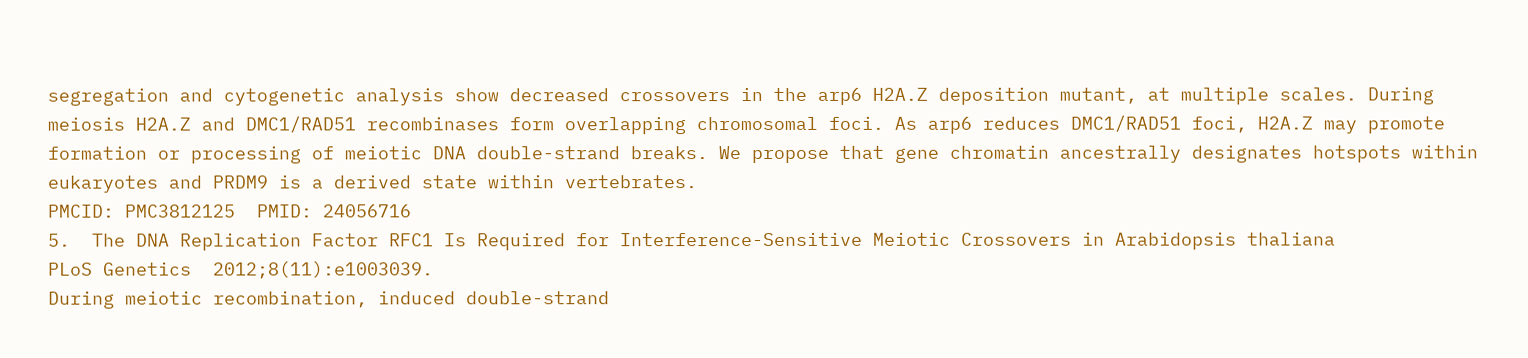segregation and cytogenetic analysis show decreased crossovers in the arp6 H2A.Z deposition mutant, at multiple scales. During meiosis H2A.Z and DMC1/RAD51 recombinases form overlapping chromosomal foci. As arp6 reduces DMC1/RAD51 foci, H2A.Z may promote formation or processing of meiotic DNA double-strand breaks. We propose that gene chromatin ancestrally designates hotspots within eukaryotes and PRDM9 is a derived state within vertebrates.
PMCID: PMC3812125  PMID: 24056716
5.  The DNA Replication Factor RFC1 Is Required for Interference-Sensitive Meiotic Crossovers in Arabidopsis thaliana
PLoS Genetics  2012;8(11):e1003039.
During meiotic recombination, induced double-strand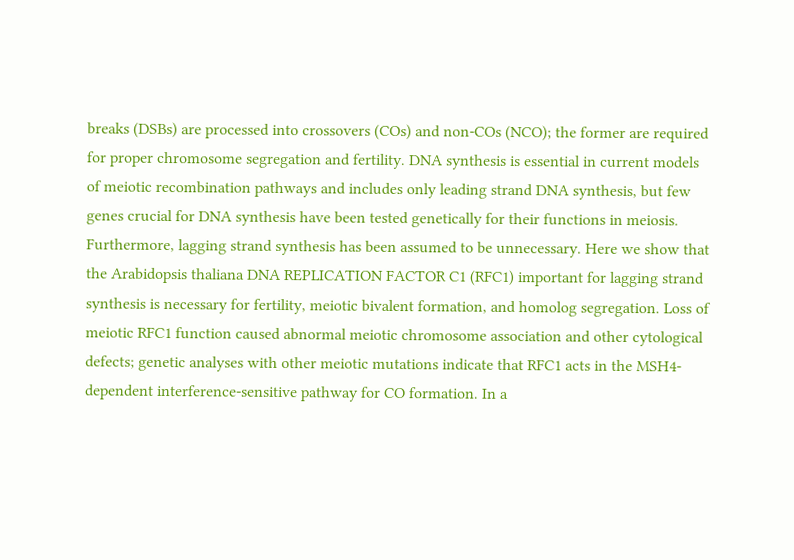breaks (DSBs) are processed into crossovers (COs) and non-COs (NCO); the former are required for proper chromosome segregation and fertility. DNA synthesis is essential in current models of meiotic recombination pathways and includes only leading strand DNA synthesis, but few genes crucial for DNA synthesis have been tested genetically for their functions in meiosis. Furthermore, lagging strand synthesis has been assumed to be unnecessary. Here we show that the Arabidopsis thaliana DNA REPLICATION FACTOR C1 (RFC1) important for lagging strand synthesis is necessary for fertility, meiotic bivalent formation, and homolog segregation. Loss of meiotic RFC1 function caused abnormal meiotic chromosome association and other cytological defects; genetic analyses with other meiotic mutations indicate that RFC1 acts in the MSH4-dependent interference-sensitive pathway for CO formation. In a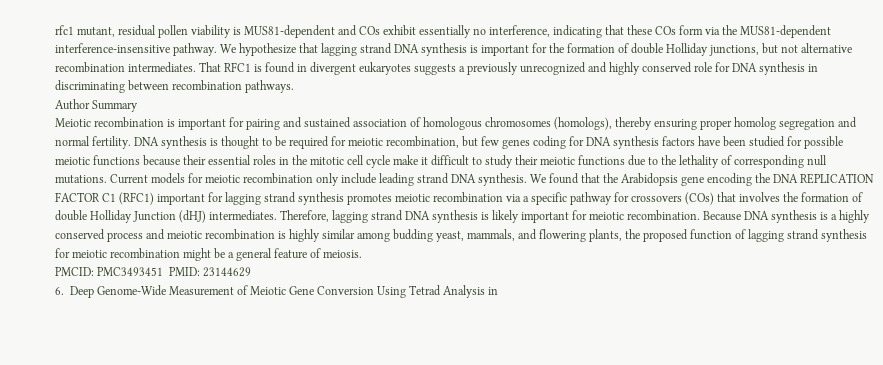rfc1 mutant, residual pollen viability is MUS81-dependent and COs exhibit essentially no interference, indicating that these COs form via the MUS81-dependent interference-insensitive pathway. We hypothesize that lagging strand DNA synthesis is important for the formation of double Holliday junctions, but not alternative recombination intermediates. That RFC1 is found in divergent eukaryotes suggests a previously unrecognized and highly conserved role for DNA synthesis in discriminating between recombination pathways.
Author Summary
Meiotic recombination is important for pairing and sustained association of homologous chromosomes (homologs), thereby ensuring proper homolog segregation and normal fertility. DNA synthesis is thought to be required for meiotic recombination, but few genes coding for DNA synthesis factors have been studied for possible meiotic functions because their essential roles in the mitotic cell cycle make it difficult to study their meiotic functions due to the lethality of corresponding null mutations. Current models for meiotic recombination only include leading strand DNA synthesis. We found that the Arabidopsis gene encoding the DNA REPLICATION FACTOR C1 (RFC1) important for lagging strand synthesis promotes meiotic recombination via a specific pathway for crossovers (COs) that involves the formation of double Holliday Junction (dHJ) intermediates. Therefore, lagging strand DNA synthesis is likely important for meiotic recombination. Because DNA synthesis is a highly conserved process and meiotic recombination is highly similar among budding yeast, mammals, and flowering plants, the proposed function of lagging strand synthesis for meiotic recombination might be a general feature of meiosis.
PMCID: PMC3493451  PMID: 23144629
6.  Deep Genome-Wide Measurement of Meiotic Gene Conversion Using Tetrad Analysis in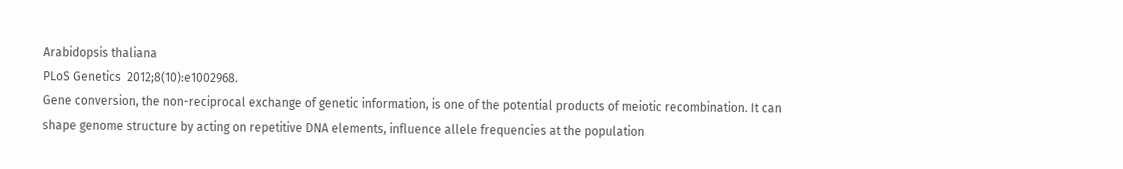Arabidopsis thaliana
PLoS Genetics  2012;8(10):e1002968.
Gene conversion, the non-reciprocal exchange of genetic information, is one of the potential products of meiotic recombination. It can shape genome structure by acting on repetitive DNA elements, influence allele frequencies at the population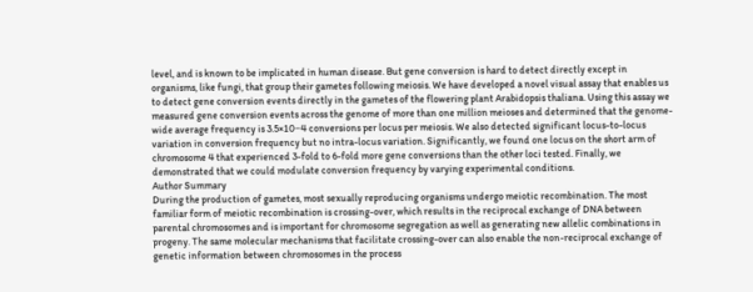level, and is known to be implicated in human disease. But gene conversion is hard to detect directly except in organisms, like fungi, that group their gametes following meiosis. We have developed a novel visual assay that enables us to detect gene conversion events directly in the gametes of the flowering plant Arabidopsis thaliana. Using this assay we measured gene conversion events across the genome of more than one million meioses and determined that the genome-wide average frequency is 3.5×10−4 conversions per locus per meiosis. We also detected significant locus-to-locus variation in conversion frequency but no intra-locus variation. Significantly, we found one locus on the short arm of chromosome 4 that experienced 3-fold to 6-fold more gene conversions than the other loci tested. Finally, we demonstrated that we could modulate conversion frequency by varying experimental conditions.
Author Summary
During the production of gametes, most sexually reproducing organisms undergo meiotic recombination. The most familiar form of meiotic recombination is crossing-over, which results in the reciprocal exchange of DNA between parental chromosomes and is important for chromosome segregation as well as generating new allelic combinations in progeny. The same molecular mechanisms that facilitate crossing-over can also enable the non-reciprocal exchange of genetic information between chromosomes in the process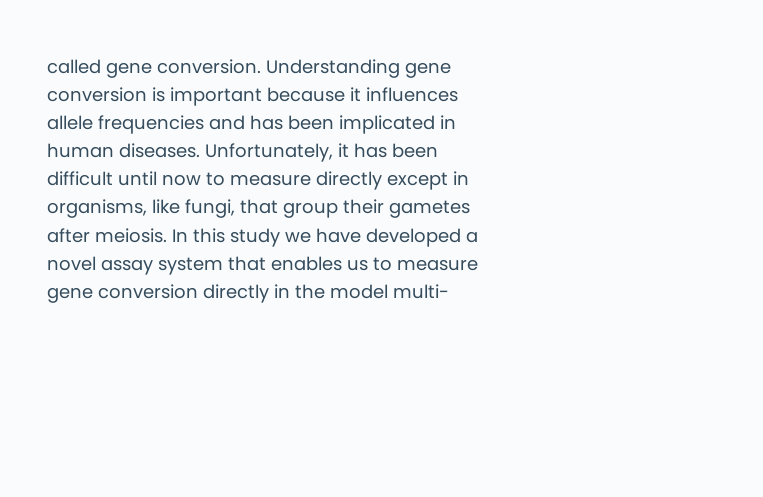called gene conversion. Understanding gene conversion is important because it influences allele frequencies and has been implicated in human diseases. Unfortunately, it has been difficult until now to measure directly except in organisms, like fungi, that group their gametes after meiosis. In this study we have developed a novel assay system that enables us to measure gene conversion directly in the model multi-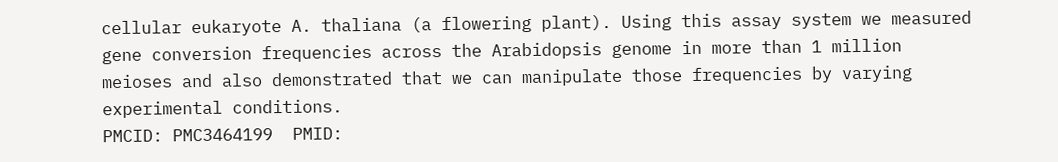cellular eukaryote A. thaliana (a flowering plant). Using this assay system we measured gene conversion frequencies across the Arabidopsis genome in more than 1 million meioses and also demonstrated that we can manipulate those frequencies by varying experimental conditions.
PMCID: PMC3464199  PMID: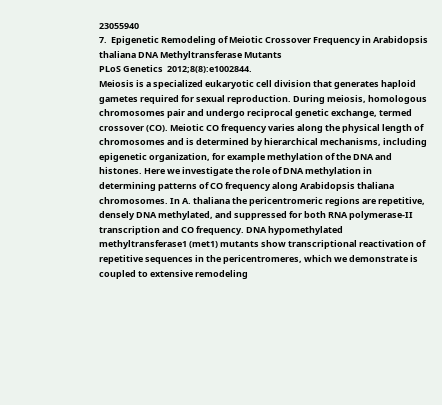23055940
7.  Epigenetic Remodeling of Meiotic Crossover Frequency in Arabidopsis thaliana DNA Methyltransferase Mutants
PLoS Genetics  2012;8(8):e1002844.
Meiosis is a specialized eukaryotic cell division that generates haploid gametes required for sexual reproduction. During meiosis, homologous chromosomes pair and undergo reciprocal genetic exchange, termed crossover (CO). Meiotic CO frequency varies along the physical length of chromosomes and is determined by hierarchical mechanisms, including epigenetic organization, for example methylation of the DNA and histones. Here we investigate the role of DNA methylation in determining patterns of CO frequency along Arabidopsis thaliana chromosomes. In A. thaliana the pericentromeric regions are repetitive, densely DNA methylated, and suppressed for both RNA polymerase-II transcription and CO frequency. DNA hypomethylated methyltransferase1 (met1) mutants show transcriptional reactivation of repetitive sequences in the pericentromeres, which we demonstrate is coupled to extensive remodeling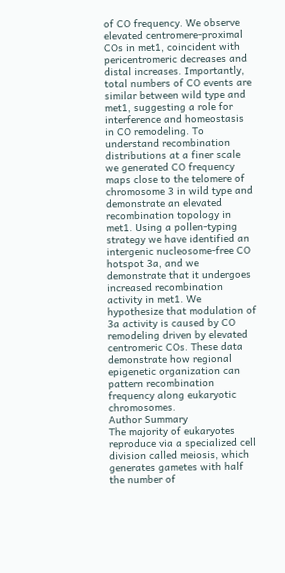of CO frequency. We observe elevated centromere-proximal COs in met1, coincident with pericentromeric decreases and distal increases. Importantly, total numbers of CO events are similar between wild type and met1, suggesting a role for interference and homeostasis in CO remodeling. To understand recombination distributions at a finer scale we generated CO frequency maps close to the telomere of chromosome 3 in wild type and demonstrate an elevated recombination topology in met1. Using a pollen-typing strategy we have identified an intergenic nucleosome-free CO hotspot 3a, and we demonstrate that it undergoes increased recombination activity in met1. We hypothesize that modulation of 3a activity is caused by CO remodeling driven by elevated centromeric COs. These data demonstrate how regional epigenetic organization can pattern recombination frequency along eukaryotic chromosomes.
Author Summary
The majority of eukaryotes reproduce via a specialized cell division called meiosis, which generates gametes with half the number of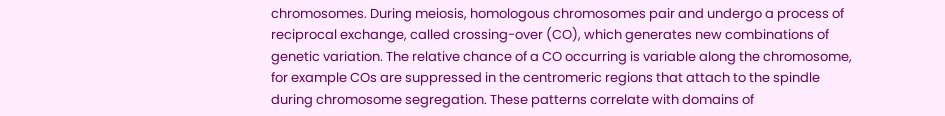chromosomes. During meiosis, homologous chromosomes pair and undergo a process of reciprocal exchange, called crossing-over (CO), which generates new combinations of genetic variation. The relative chance of a CO occurring is variable along the chromosome, for example COs are suppressed in the centromeric regions that attach to the spindle during chromosome segregation. These patterns correlate with domains of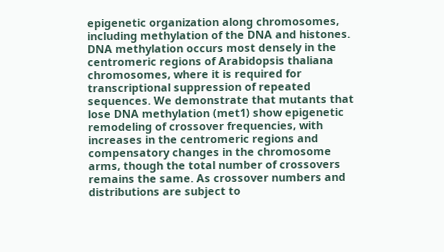epigenetic organization along chromosomes, including methylation of the DNA and histones. DNA methylation occurs most densely in the centromeric regions of Arabidopsis thaliana chromosomes, where it is required for transcriptional suppression of repeated sequences. We demonstrate that mutants that lose DNA methylation (met1) show epigenetic remodeling of crossover frequencies, with increases in the centromeric regions and compensatory changes in the chromosome arms, though the total number of crossovers remains the same. As crossover numbers and distributions are subject to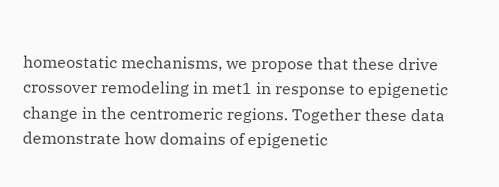homeostatic mechanisms, we propose that these drive crossover remodeling in met1 in response to epigenetic change in the centromeric regions. Together these data demonstrate how domains of epigenetic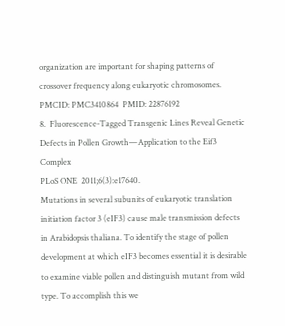organization are important for shaping patterns of crossover frequency along eukaryotic chromosomes.
PMCID: PMC3410864  PMID: 22876192
8.  Fluorescence-Tagged Transgenic Lines Reveal Genetic Defects in Pollen Growth—Application to the Eif3 Complex
PLoS ONE  2011;6(3):e17640.
Mutations in several subunits of eukaryotic translation initiation factor 3 (eIF3) cause male transmission defects in Arabidopsis thaliana. To identify the stage of pollen development at which eIF3 becomes essential it is desirable to examine viable pollen and distinguish mutant from wild type. To accomplish this we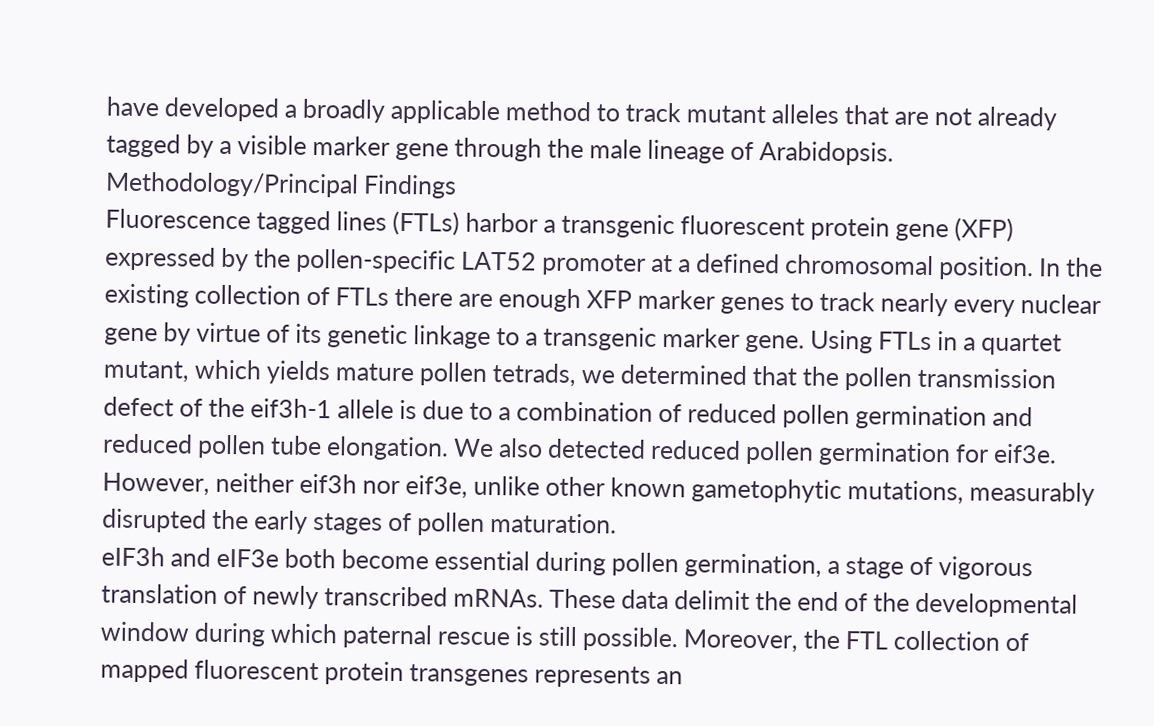have developed a broadly applicable method to track mutant alleles that are not already tagged by a visible marker gene through the male lineage of Arabidopsis.
Methodology/Principal Findings
Fluorescence tagged lines (FTLs) harbor a transgenic fluorescent protein gene (XFP) expressed by the pollen-specific LAT52 promoter at a defined chromosomal position. In the existing collection of FTLs there are enough XFP marker genes to track nearly every nuclear gene by virtue of its genetic linkage to a transgenic marker gene. Using FTLs in a quartet mutant, which yields mature pollen tetrads, we determined that the pollen transmission defect of the eif3h-1 allele is due to a combination of reduced pollen germination and reduced pollen tube elongation. We also detected reduced pollen germination for eif3e. However, neither eif3h nor eif3e, unlike other known gametophytic mutations, measurably disrupted the early stages of pollen maturation.
eIF3h and eIF3e both become essential during pollen germination, a stage of vigorous translation of newly transcribed mRNAs. These data delimit the end of the developmental window during which paternal rescue is still possible. Moreover, the FTL collection of mapped fluorescent protein transgenes represents an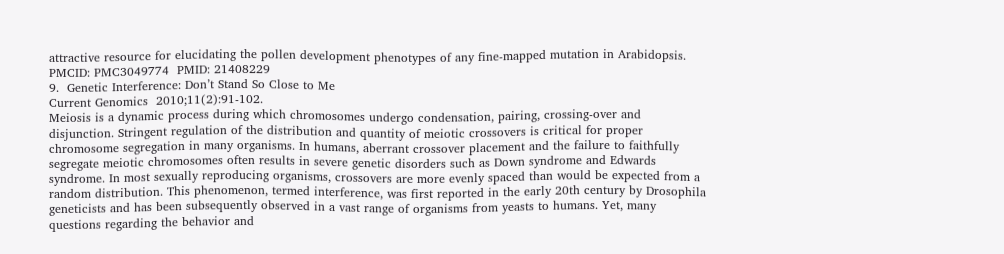attractive resource for elucidating the pollen development phenotypes of any fine-mapped mutation in Arabidopsis.
PMCID: PMC3049774  PMID: 21408229
9.  Genetic Interference: Don’t Stand So Close to Me
Current Genomics  2010;11(2):91-102.
Meiosis is a dynamic process during which chromosomes undergo condensation, pairing, crossing-over and disjunction. Stringent regulation of the distribution and quantity of meiotic crossovers is critical for proper chromosome segregation in many organisms. In humans, aberrant crossover placement and the failure to faithfully segregate meiotic chromosomes often results in severe genetic disorders such as Down syndrome and Edwards syndrome. In most sexually reproducing organisms, crossovers are more evenly spaced than would be expected from a random distribution. This phenomenon, termed interference, was first reported in the early 20th century by Drosophila geneticists and has been subsequently observed in a vast range of organisms from yeasts to humans. Yet, many questions regarding the behavior and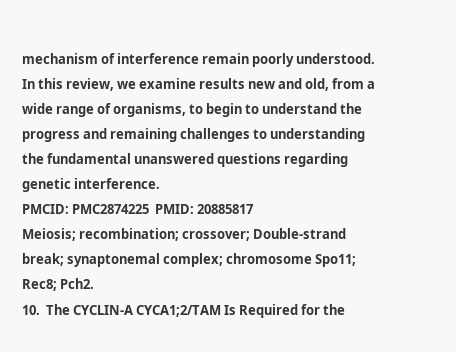mechanism of interference remain poorly understood. In this review, we examine results new and old, from a wide range of organisms, to begin to understand the progress and remaining challenges to understanding the fundamental unanswered questions regarding genetic interference.
PMCID: PMC2874225  PMID: 20885817
Meiosis; recombination; crossover; Double-strand break; synaptonemal complex; chromosome Spo11; Rec8; Pch2.
10.  The CYCLIN-A CYCA1;2/TAM Is Required for the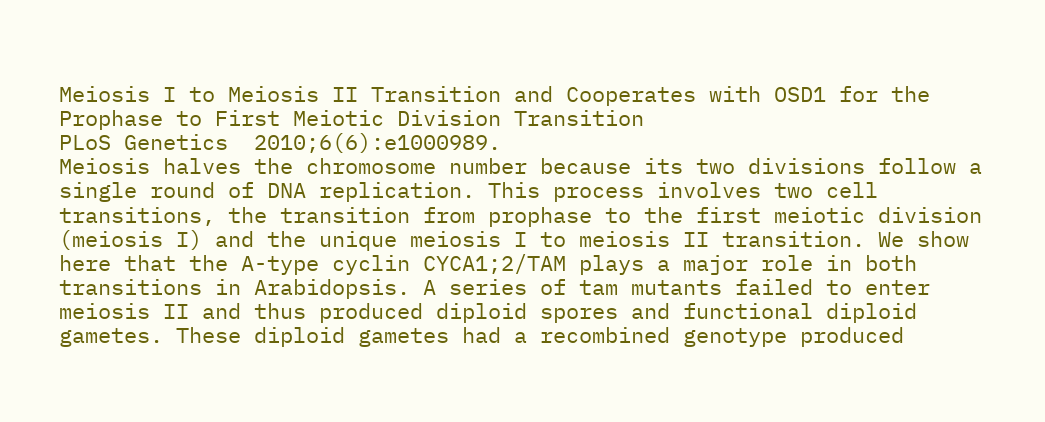Meiosis I to Meiosis II Transition and Cooperates with OSD1 for the Prophase to First Meiotic Division Transition
PLoS Genetics  2010;6(6):e1000989.
Meiosis halves the chromosome number because its two divisions follow a single round of DNA replication. This process involves two cell transitions, the transition from prophase to the first meiotic division (meiosis I) and the unique meiosis I to meiosis II transition. We show here that the A-type cyclin CYCA1;2/TAM plays a major role in both transitions in Arabidopsis. A series of tam mutants failed to enter meiosis II and thus produced diploid spores and functional diploid gametes. These diploid gametes had a recombined genotype produced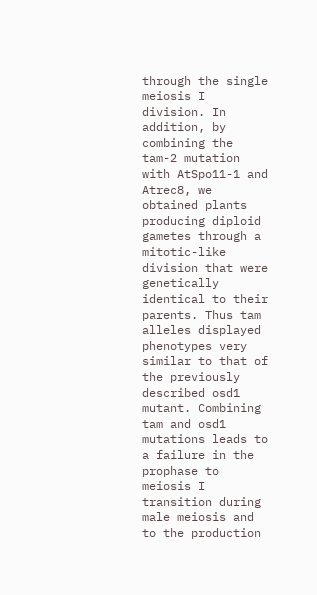through the single meiosis I division. In addition, by combining the tam-2 mutation with AtSpo11-1 and Atrec8, we obtained plants producing diploid gametes through a mitotic-like division that were genetically identical to their parents. Thus tam alleles displayed phenotypes very similar to that of the previously described osd1 mutant. Combining tam and osd1 mutations leads to a failure in the prophase to meiosis I transition during male meiosis and to the production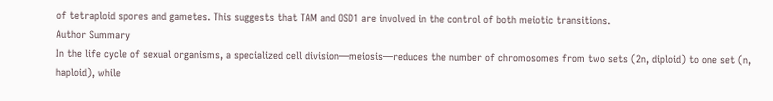of tetraploid spores and gametes. This suggests that TAM and OSD1 are involved in the control of both meiotic transitions.
Author Summary
In the life cycle of sexual organisms, a specialized cell division—meiosis—reduces the number of chromosomes from two sets (2n, diploid) to one set (n, haploid), while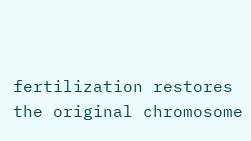fertilization restores the original chromosome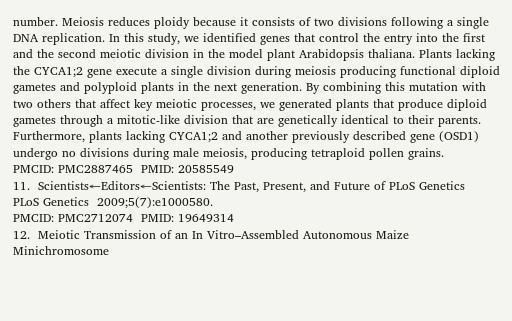number. Meiosis reduces ploidy because it consists of two divisions following a single DNA replication. In this study, we identified genes that control the entry into the first and the second meiotic division in the model plant Arabidopsis thaliana. Plants lacking the CYCA1;2 gene execute a single division during meiosis producing functional diploid gametes and polyploid plants in the next generation. By combining this mutation with two others that affect key meiotic processes, we generated plants that produce diploid gametes through a mitotic-like division that are genetically identical to their parents. Furthermore, plants lacking CYCA1;2 and another previously described gene (OSD1) undergo no divisions during male meiosis, producing tetraploid pollen grains.
PMCID: PMC2887465  PMID: 20585549
11.  Scientists←Editors←Scientists: The Past, Present, and Future of PLoS Genetics
PLoS Genetics  2009;5(7):e1000580.
PMCID: PMC2712074  PMID: 19649314
12.  Meiotic Transmission of an In Vitro–Assembled Autonomous Maize Minichromosome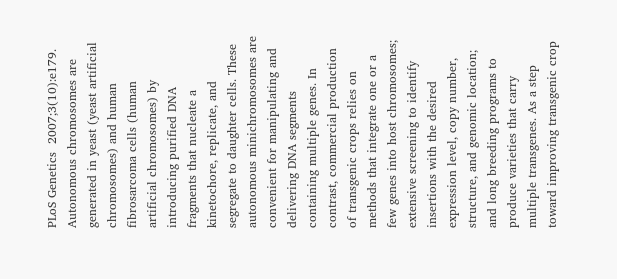PLoS Genetics  2007;3(10):e179.
Autonomous chromosomes are generated in yeast (yeast artificial chromosomes) and human fibrosarcoma cells (human artificial chromosomes) by introducing purified DNA fragments that nucleate a kinetochore, replicate, and segregate to daughter cells. These autonomous minichromosomes are convenient for manipulating and delivering DNA segments containing multiple genes. In contrast, commercial production of transgenic crops relies on methods that integrate one or a few genes into host chromosomes; extensive screening to identify insertions with the desired expression level, copy number, structure, and genomic location; and long breeding programs to produce varieties that carry multiple transgenes. As a step toward improving transgenic crop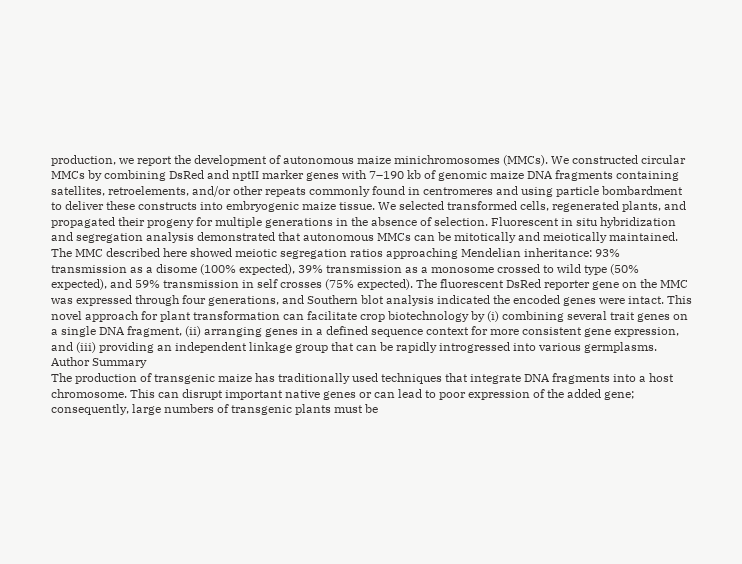production, we report the development of autonomous maize minichromosomes (MMCs). We constructed circular MMCs by combining DsRed and nptII marker genes with 7–190 kb of genomic maize DNA fragments containing satellites, retroelements, and/or other repeats commonly found in centromeres and using particle bombardment to deliver these constructs into embryogenic maize tissue. We selected transformed cells, regenerated plants, and propagated their progeny for multiple generations in the absence of selection. Fluorescent in situ hybridization and segregation analysis demonstrated that autonomous MMCs can be mitotically and meiotically maintained. The MMC described here showed meiotic segregation ratios approaching Mendelian inheritance: 93% transmission as a disome (100% expected), 39% transmission as a monosome crossed to wild type (50% expected), and 59% transmission in self crosses (75% expected). The fluorescent DsRed reporter gene on the MMC was expressed through four generations, and Southern blot analysis indicated the encoded genes were intact. This novel approach for plant transformation can facilitate crop biotechnology by (i) combining several trait genes on a single DNA fragment, (ii) arranging genes in a defined sequence context for more consistent gene expression, and (iii) providing an independent linkage group that can be rapidly introgressed into various germplasms.
Author Summary
The production of transgenic maize has traditionally used techniques that integrate DNA fragments into a host chromosome. This can disrupt important native genes or can lead to poor expression of the added gene; consequently, large numbers of transgenic plants must be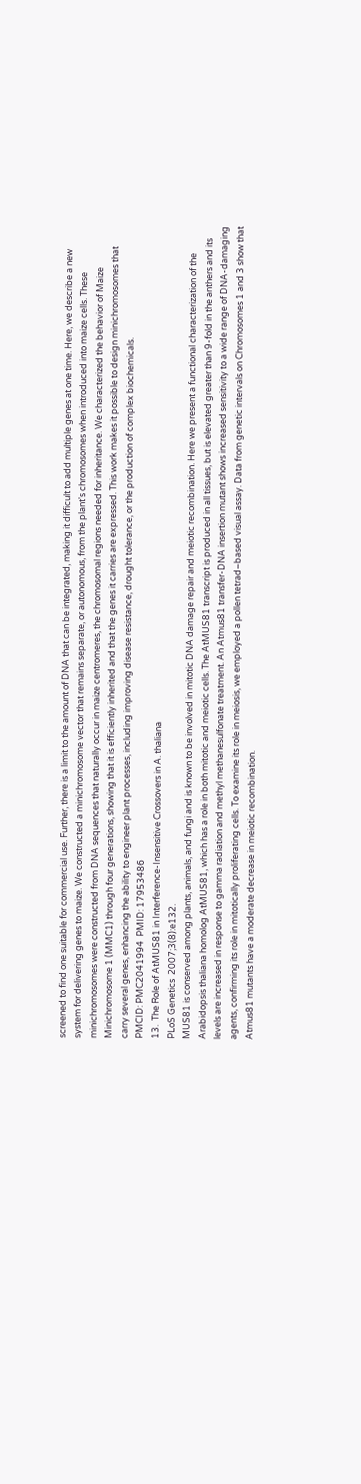screened to find one suitable for commercial use. Further, there is a limit to the amount of DNA that can be integrated, making it difficult to add multiple genes at one time. Here, we describe a new system for delivering genes to maize. We constructed a minichromosome vector that remains separate, or autonomous, from the plant's chromosomes when introduced into maize cells. These minichromosomes were constructed from DNA sequences that naturally occur in maize centromeres, the chromosomal regions needed for inheritance. We characterized the behavior of Maize Minichromosome 1 (MMC1) through four generations, showing that it is efficiently inherited and that the genes it carries are expressed. This work makes it possible to design minichromosomes that carry several genes, enhancing the ability to engineer plant processes, including improving disease resistance, drought tolerance, or the production of complex biochemicals.
PMCID: PMC2041994  PMID: 17953486
13.  The Role of AtMUS81 in Interference-Insensitive Crossovers in A. thaliana
PLoS Genetics  2007;3(8):e132.
MUS81 is conserved among plants, animals, and fungi and is known to be involved in mitotic DNA damage repair and meiotic recombination. Here we present a functional characterization of the Arabidopsis thaliana homolog AtMUS81, which has a role in both mitotic and meiotic cells. The AtMUS81 transcript is produced in all tissues, but is elevated greater than 9-fold in the anthers and its levels are increased in response to gamma radiation and methyl methanesulfonate treatment. An Atmus81 transfer-DNA insertion mutant shows increased sensitivity to a wide range of DNA-damaging agents, confirming its role in mitotically proliferating cells. To examine its role in meiosis, we employed a pollen tetrad–based visual assay. Data from genetic intervals on Chromosomes 1 and 3 show that Atmus81 mutants have a moderate decrease in meiotic recombination.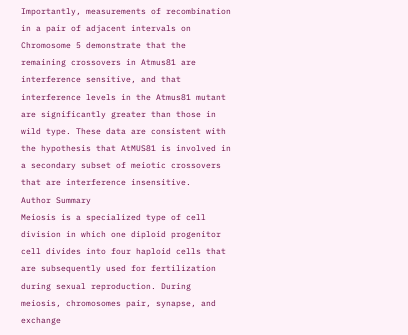Importantly, measurements of recombination in a pair of adjacent intervals on Chromosome 5 demonstrate that the remaining crossovers in Atmus81 are interference sensitive, and that interference levels in the Atmus81 mutant are significantly greater than those in wild type. These data are consistent with the hypothesis that AtMUS81 is involved in a secondary subset of meiotic crossovers that are interference insensitive.
Author Summary
Meiosis is a specialized type of cell division in which one diploid progenitor cell divides into four haploid cells that are subsequently used for fertilization during sexual reproduction. During meiosis, chromosomes pair, synapse, and exchange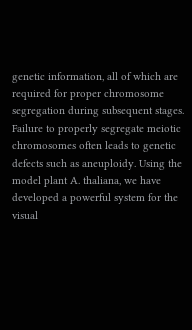genetic information, all of which are required for proper chromosome segregation during subsequent stages. Failure to properly segregate meiotic chromosomes often leads to genetic defects such as aneuploidy. Using the model plant A. thaliana, we have developed a powerful system for the visual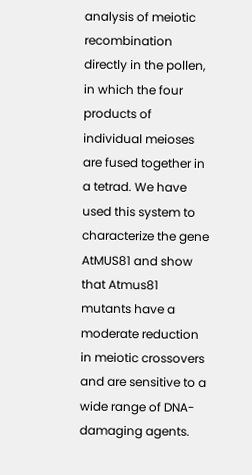analysis of meiotic recombination directly in the pollen, in which the four products of individual meioses are fused together in a tetrad. We have used this system to characterize the gene AtMUS81 and show that Atmus81 mutants have a moderate reduction in meiotic crossovers and are sensitive to a wide range of DNA-damaging agents.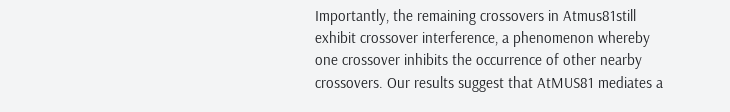Importantly, the remaining crossovers in Atmus81still exhibit crossover interference, a phenomenon whereby one crossover inhibits the occurrence of other nearby crossovers. Our results suggest that AtMUS81 mediates a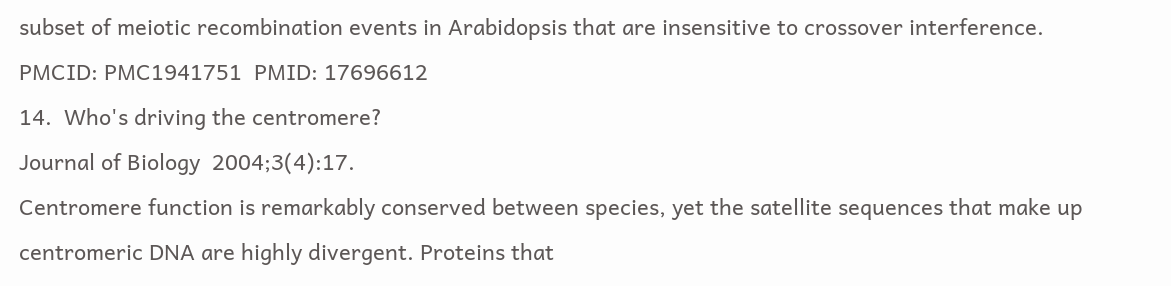subset of meiotic recombination events in Arabidopsis that are insensitive to crossover interference.
PMCID: PMC1941751  PMID: 17696612
14.  Who's driving the centromere?
Journal of Biology  2004;3(4):17.
Centromere function is remarkably conserved between species, yet the satellite sequences that make up centromeric DNA are highly divergent. Proteins that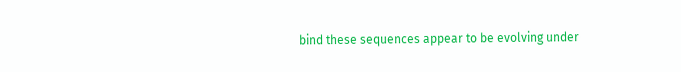bind these sequences appear to be evolving under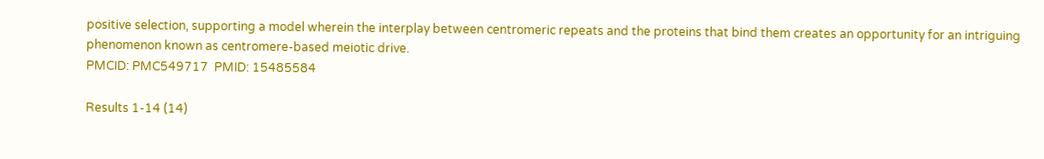positive selection, supporting a model wherein the interplay between centromeric repeats and the proteins that bind them creates an opportunity for an intriguing phenomenon known as centromere-based meiotic drive.
PMCID: PMC549717  PMID: 15485584

Results 1-14 (14)